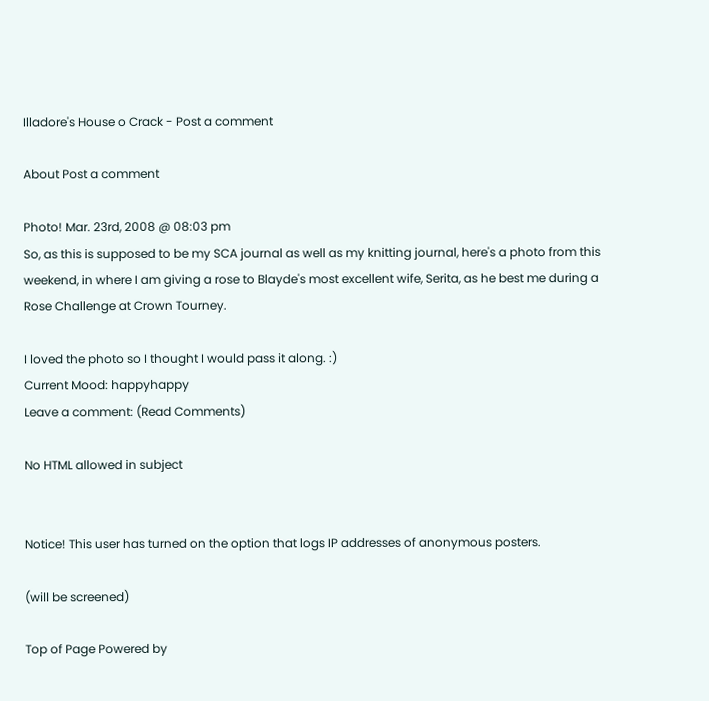Illadore's House o Crack - Post a comment

About Post a comment

Photo! Mar. 23rd, 2008 @ 08:03 pm
So, as this is supposed to be my SCA journal as well as my knitting journal, here's a photo from this weekend, in where I am giving a rose to Blayde's most excellent wife, Serita, as he best me during a Rose Challenge at Crown Tourney.

I loved the photo so I thought I would pass it along. :)
Current Mood: happyhappy
Leave a comment: (Read Comments)

No HTML allowed in subject


Notice! This user has turned on the option that logs IP addresses of anonymous posters.

(will be screened)

Top of Page Powered by